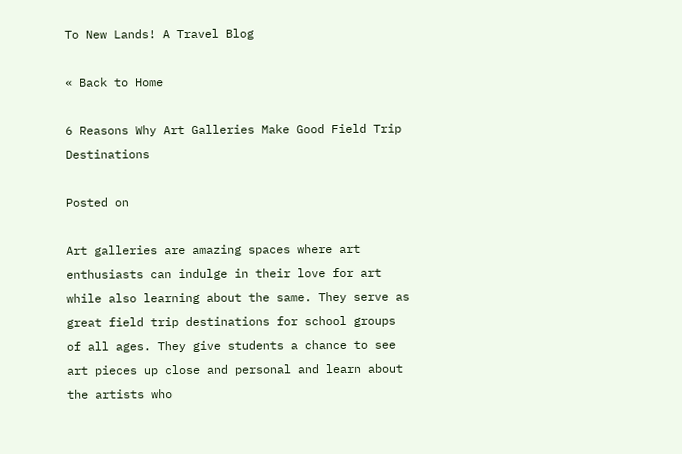To New Lands! A Travel Blog

« Back to Home

6 Reasons Why Art Galleries Make Good Field Trip Destinations

Posted on

Art galleries are amazing spaces where art enthusiasts can indulge in their love for art while also learning about the same. They serve as great field trip destinations for school groups of all ages. They give students a chance to see art pieces up close and personal and learn about the artists who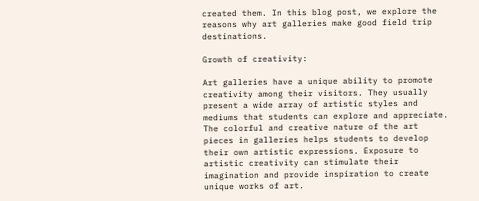created them. In this blog post, we explore the reasons why art galleries make good field trip destinations.

Growth of creativity:

Art galleries have a unique ability to promote creativity among their visitors. They usually present a wide array of artistic styles and mediums that students can explore and appreciate. The colorful and creative nature of the art pieces in galleries helps students to develop their own artistic expressions. Exposure to artistic creativity can stimulate their imagination and provide inspiration to create unique works of art.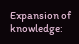Expansion of knowledge: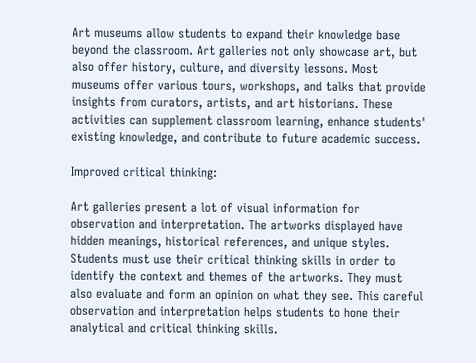Art museums allow students to expand their knowledge base beyond the classroom. Art galleries not only showcase art, but also offer history, culture, and diversity lessons. Most museums offer various tours, workshops, and talks that provide insights from curators, artists, and art historians. These activities can supplement classroom learning, enhance students' existing knowledge, and contribute to future academic success.

Improved critical thinking:

Art galleries present a lot of visual information for observation and interpretation. The artworks displayed have hidden meanings, historical references, and unique styles. Students must use their critical thinking skills in order to identify the context and themes of the artworks. They must also evaluate and form an opinion on what they see. This careful observation and interpretation helps students to hone their analytical and critical thinking skills.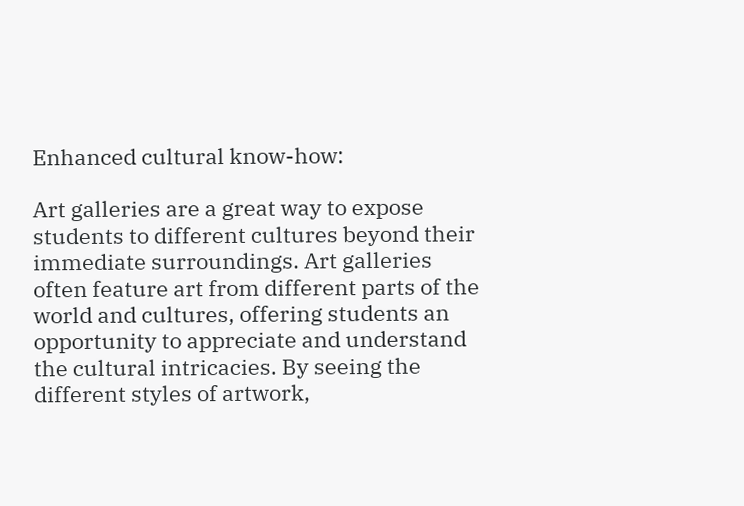Enhanced cultural know-how:

Art galleries are a great way to expose students to different cultures beyond their immediate surroundings. Art galleries often feature art from different parts of the world and cultures, offering students an opportunity to appreciate and understand the cultural intricacies. By seeing the different styles of artwork,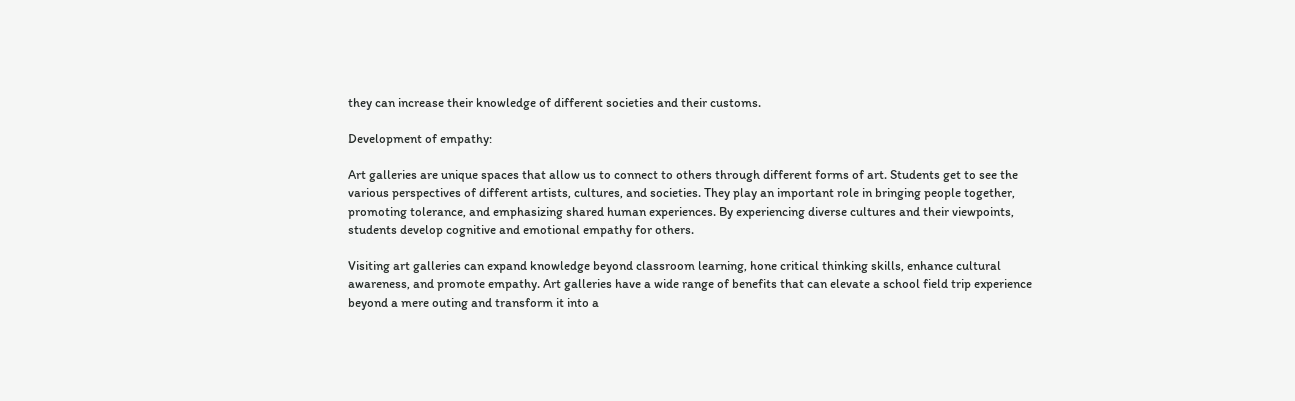they can increase their knowledge of different societies and their customs.

Development of empathy:

Art galleries are unique spaces that allow us to connect to others through different forms of art. Students get to see the various perspectives of different artists, cultures, and societies. They play an important role in bringing people together, promoting tolerance, and emphasizing shared human experiences. By experiencing diverse cultures and their viewpoints, students develop cognitive and emotional empathy for others.

Visiting art galleries can expand knowledge beyond classroom learning, hone critical thinking skills, enhance cultural awareness, and promote empathy. Art galleries have a wide range of benefits that can elevate a school field trip experience beyond a mere outing and transform it into a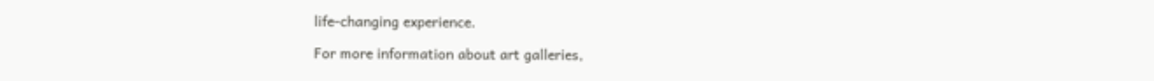life-changing experience.

For more information about art galleries,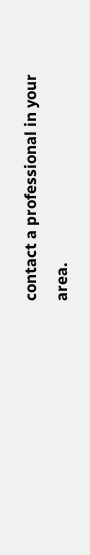contact a professional in your area.